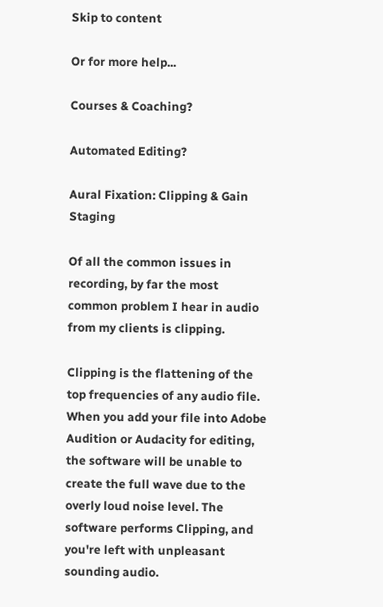Skip to content

Or for more help...

Courses & Coaching?

Automated Editing?

Aural Fixation: Clipping & Gain Staging

Of all the common issues in recording, by far the most common problem I hear in audio from my clients is clipping.

Clipping is the flattening of the top frequencies of any audio file. When you add your file into Adobe Audition or Audacity for editing, the software will be unable to create the full wave due to the overly loud noise level. The software performs Clipping, and you're left with unpleasant sounding audio.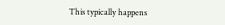This typically happens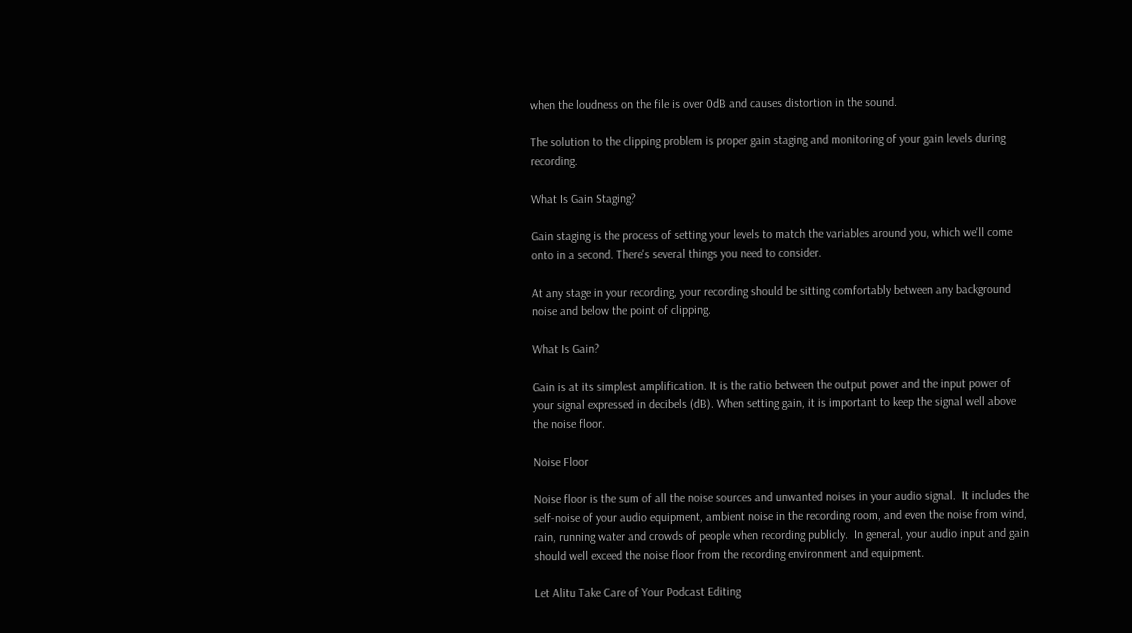when the loudness on the file is over 0dB and causes distortion in the sound.

The solution to the clipping problem is proper gain staging and monitoring of your gain levels during recording.

What Is Gain Staging?

Gain staging is the process of setting your levels to match the variables around you, which we'll come onto in a second. There's several things you need to consider.

At any stage in your recording, your recording should be sitting comfortably between any background noise and below the point of clipping.

What Is Gain?

Gain is at its simplest amplification. It is the ratio between the output power and the input power of your signal expressed in decibels (dB). When setting gain, it is important to keep the signal well above the noise floor.

Noise Floor

Noise floor is the sum of all the noise sources and unwanted noises in your audio signal.  It includes the self-noise of your audio equipment, ambient noise in the recording room, and even the noise from wind, rain, running water and crowds of people when recording publicly.  In general, your audio input and gain should well exceed the noise floor from the recording environment and equipment.

Let Alitu Take Care of Your Podcast Editing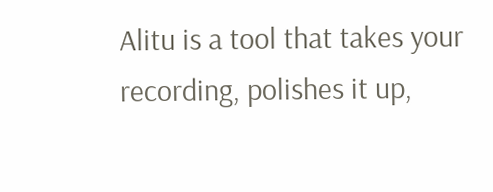Alitu is a tool that takes your recording, polishes it up,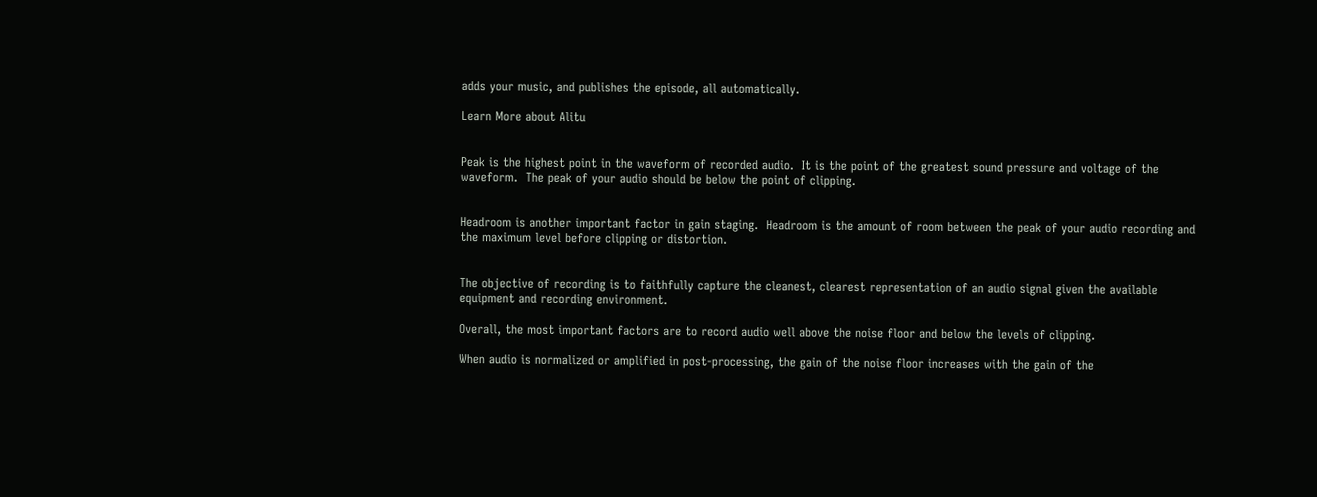adds your music, and publishes the episode, all automatically.

Learn More about Alitu


Peak is the highest point in the waveform of recorded audio.  It is the point of the greatest sound pressure and voltage of the waveform.  The peak of your audio should be below the point of clipping.


Headroom is another important factor in gain staging.  Headroom is the amount of room between the peak of your audio recording and the maximum level before clipping or distortion.


The objective of recording is to faithfully capture the cleanest, clearest representation of an audio signal given the available equipment and recording environment.

Overall, the most important factors are to record audio well above the noise floor and below the levels of clipping.

When audio is normalized or amplified in post-processing, the gain of the noise floor increases with the gain of the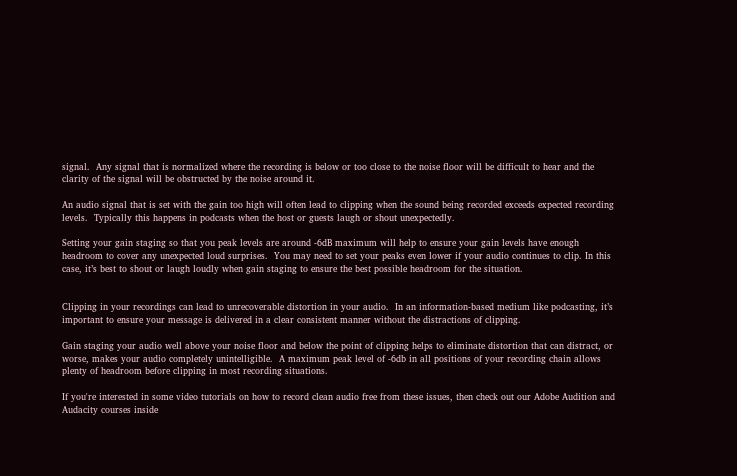signal.  Any signal that is normalized where the recording is below or too close to the noise floor will be difficult to hear and the clarity of the signal will be obstructed by the noise around it.

An audio signal that is set with the gain too high will often lead to clipping when the sound being recorded exceeds expected recording levels.  Typically this happens in podcasts when the host or guests laugh or shout unexpectedly.

Setting your gain staging so that you peak levels are around -6dB maximum will help to ensure your gain levels have enough headroom to cover any unexpected loud surprises.  You may need to set your peaks even lower if your audio continues to clip. In this case, it’s best to shout or laugh loudly when gain staging to ensure the best possible headroom for the situation.


Clipping in your recordings can lead to unrecoverable distortion in your audio.  In an information-based medium like podcasting, it’s important to ensure your message is delivered in a clear consistent manner without the distractions of clipping.

Gain staging your audio well above your noise floor and below the point of clipping helps to eliminate distortion that can distract, or worse, makes your audio completely unintelligible.  A maximum peak level of -6db in all positions of your recording chain allows plenty of headroom before clipping in most recording situations.

If you're interested in some video tutorials on how to record clean audio free from these issues, then check out our Adobe Audition and Audacity courses inside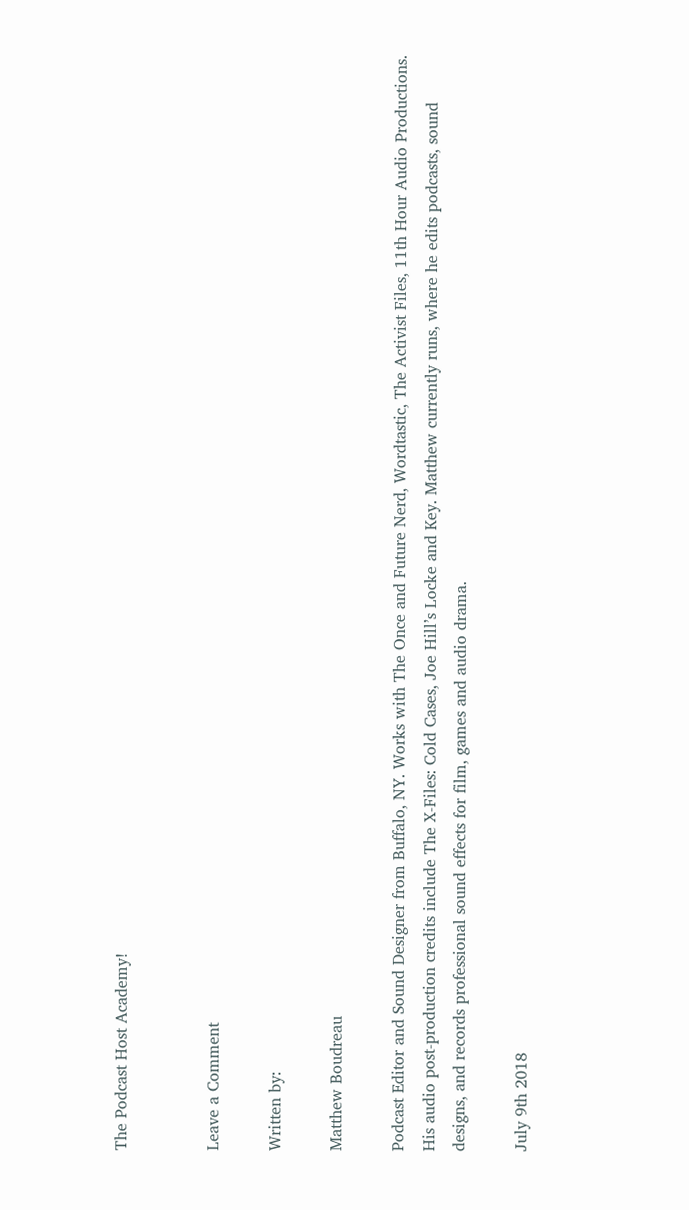The Podcast Host Academy!


Leave a Comment

Written by:

Matthew Boudreau

Podcast Editor and Sound Designer from Buffalo, NY. Works with The Once and Future Nerd, Wordtastic, The Activist Files, 11th Hour Audio Productions. His audio post-production credits include The X-Files: Cold Cases, Joe Hill’s Locke and Key. Matthew currently runs, where he edits podcasts, sound designs, and records professional sound effects for film, games and audio drama.

July 9th 2018